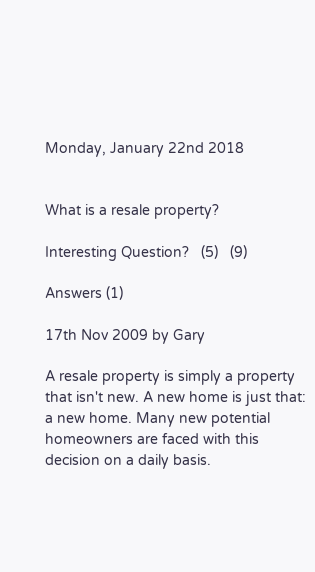Monday, January 22nd 2018


What is a resale property?

Interesting Question?   (5)   (9)

Answers (1)

17th Nov 2009 by Gary

A resale property is simply a property that isn't new. A new home is just that: a new home. Many new potential homeowners are faced with this decision on a daily basis.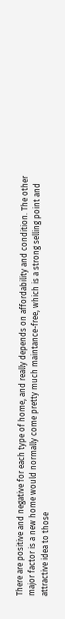There are positive and negative for each type of home, and really depends on affordability and condition. The other major factor is a new home would normally come pretty much maintance-free, which is a strong selling point and attractive idea to those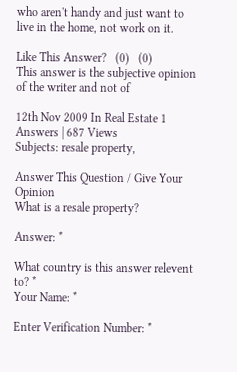who aren't handy and just want to live in the home, not work on it.

Like This Answer?   (0)   (0)
This answer is the subjective opinion of the writer and not of

12th Nov 2009 In Real Estate 1 Answers | 687 Views
Subjects: resale property,

Answer This Question / Give Your Opinion
What is a resale property?

Answer: *

What country is this answer relevent to? *
Your Name: *

Enter Verification Number: *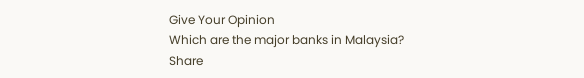Give Your Opinion
Which are the major banks in Malaysia?
Share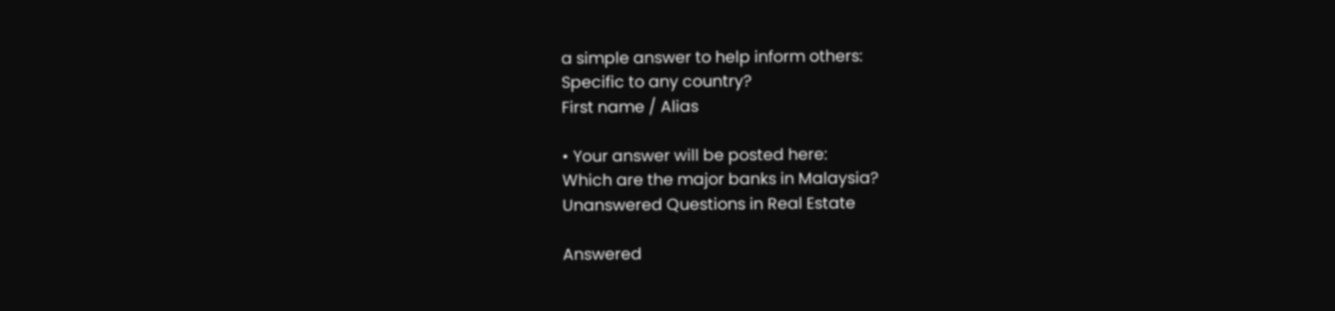a simple answer to help inform others:
Specific to any country?
First name / Alias

• Your answer will be posted here:
Which are the major banks in Malaysia?
Unanswered Questions in Real Estate

Answered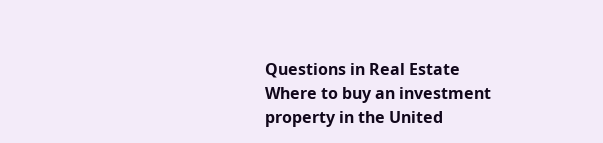Questions in Real Estate
Where to buy an investment property in the United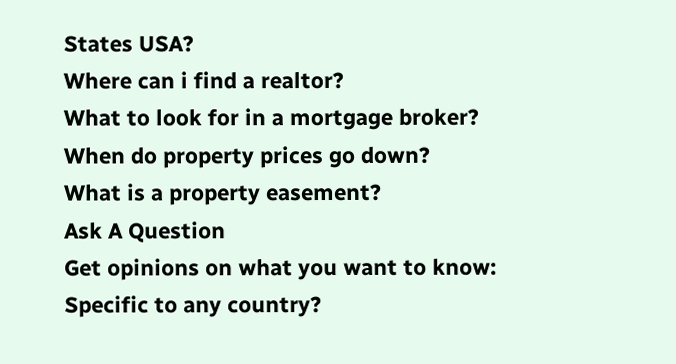States USA?
Where can i find a realtor?
What to look for in a mortgage broker?
When do property prices go down?
What is a property easement?
Ask A Question
Get opinions on what you want to know:
Specific to any country?